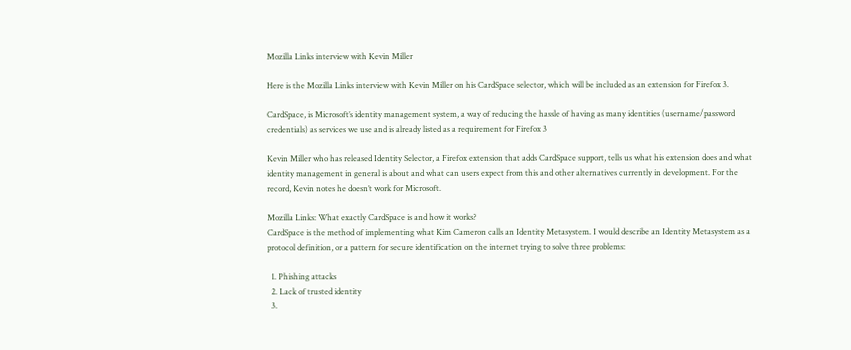Mozilla Links interview with Kevin Miller

Here is the Mozilla Links interview with Kevin Miller on his CardSpace selector, which will be included as an extension for Firefox 3.

CardSpace, is Microsoft’s identity management system, a way of reducing the hassle of having as many identities (username/password credentials) as services we use and is already listed as a requirement for Firefox 3

Kevin Miller who has released Identity Selector, a Firefox extension that adds CardSpace support, tells us what his extension does and what identity management in general is about and what can users expect from this and other alternatives currently in development. For the record, Kevin notes he doesn’t work for Microsoft.

Mozilla Links: What exactly CardSpace is and how it works?
CardSpace is the method of implementing what Kim Cameron calls an Identity Metasystem. I would describe an Identity Metasystem as a protocol definition, or a pattern for secure identification on the internet trying to solve three problems:

  1. Phishing attacks
  2. Lack of trusted identity
  3.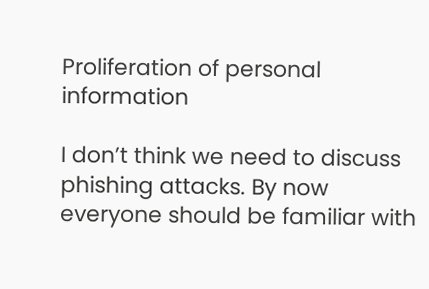Proliferation of personal information

I don’t think we need to discuss phishing attacks. By now everyone should be familiar with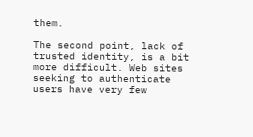them.

The second point, lack of trusted identity, is a bit more difficult. Web sites seeking to authenticate users have very few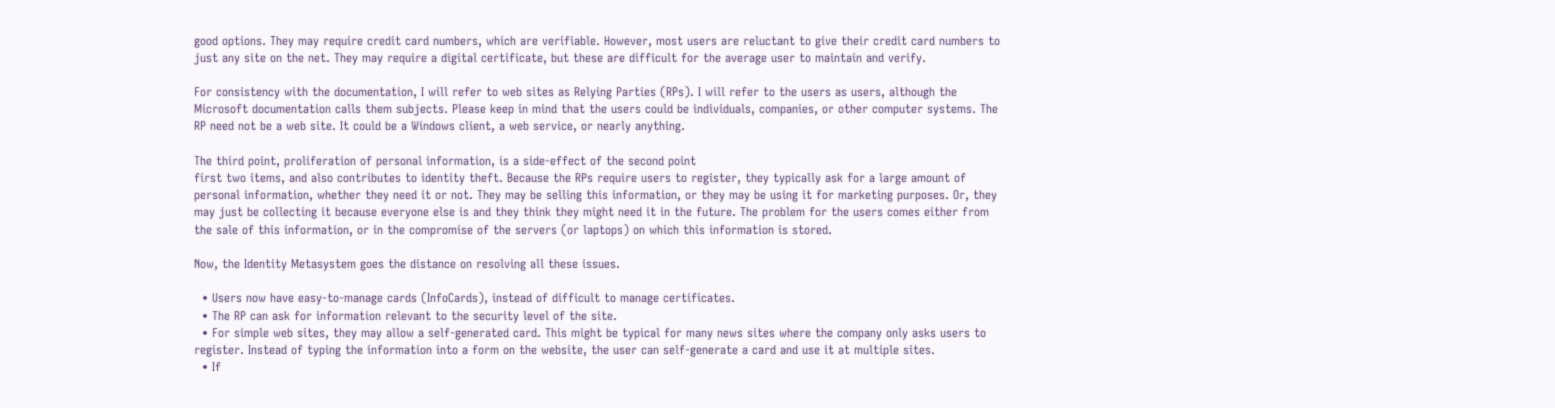good options. They may require credit card numbers, which are verifiable. However, most users are reluctant to give their credit card numbers to just any site on the net. They may require a digital certificate, but these are difficult for the average user to maintain and verify.

For consistency with the documentation, I will refer to web sites as Relying Parties (RPs). I will refer to the users as users, although the Microsoft documentation calls them subjects. Please keep in mind that the users could be individuals, companies, or other computer systems. The RP need not be a web site. It could be a Windows client, a web service, or nearly anything.

The third point, proliferation of personal information, is a side-effect of the second point
first two items, and also contributes to identity theft. Because the RPs require users to register, they typically ask for a large amount of personal information, whether they need it or not. They may be selling this information, or they may be using it for marketing purposes. Or, they may just be collecting it because everyone else is and they think they might need it in the future. The problem for the users comes either from the sale of this information, or in the compromise of the servers (or laptops) on which this information is stored.

Now, the Identity Metasystem goes the distance on resolving all these issues.

  • Users now have easy-to-manage cards (InfoCards), instead of difficult to manage certificates.
  • The RP can ask for information relevant to the security level of the site.
  • For simple web sites, they may allow a self-generated card. This might be typical for many news sites where the company only asks users to register. Instead of typing the information into a form on the website, the user can self-generate a card and use it at multiple sites.
  • If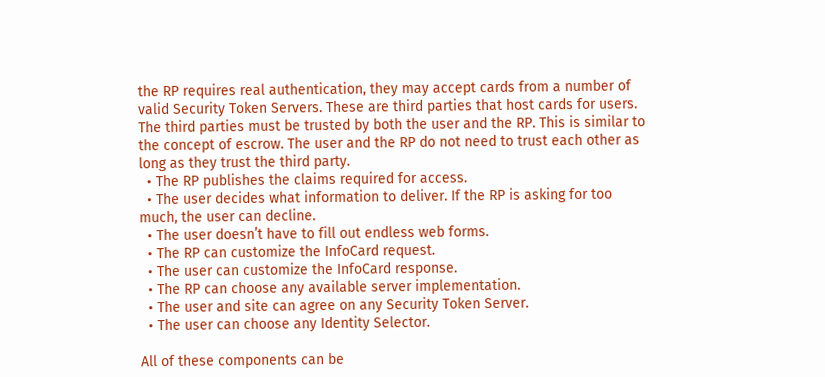the RP requires real authentication, they may accept cards from a number of valid Security Token Servers. These are third parties that host cards for users. The third parties must be trusted by both the user and the RP. This is similar to the concept of escrow. The user and the RP do not need to trust each other as long as they trust the third party.
  • The RP publishes the claims required for access.
  • The user decides what information to deliver. If the RP is asking for too much, the user can decline.
  • The user doesn’t have to fill out endless web forms.
  • The RP can customize the InfoCard request.
  • The user can customize the InfoCard response.
  • The RP can choose any available server implementation.
  • The user and site can agree on any Security Token Server.
  • The user can choose any Identity Selector.

All of these components can be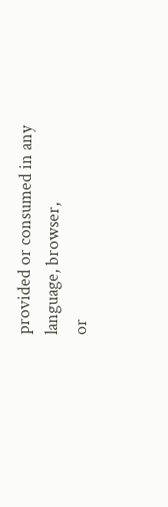provided or consumed in any language, browser,
or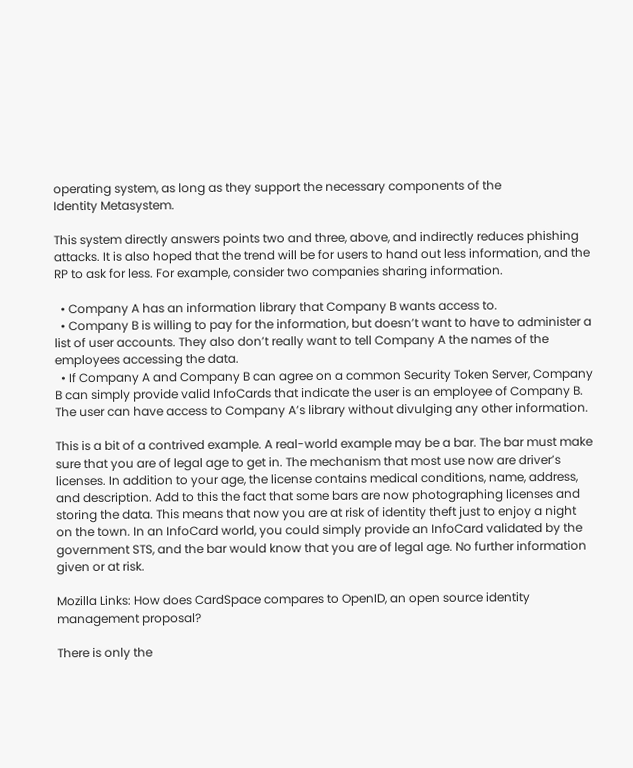operating system, as long as they support the necessary components of the
Identity Metasystem.

This system directly answers points two and three, above, and indirectly reduces phishing attacks. It is also hoped that the trend will be for users to hand out less information, and the RP to ask for less. For example, consider two companies sharing information.

  • Company A has an information library that Company B wants access to.
  • Company B is willing to pay for the information, but doesn’t want to have to administer a list of user accounts. They also don’t really want to tell Company A the names of the employees accessing the data.
  • If Company A and Company B can agree on a common Security Token Server, Company B can simply provide valid InfoCards that indicate the user is an employee of Company B. The user can have access to Company A’s library without divulging any other information.

This is a bit of a contrived example. A real-world example may be a bar. The bar must make sure that you are of legal age to get in. The mechanism that most use now are driver’s licenses. In addition to your age, the license contains medical conditions, name, address, and description. Add to this the fact that some bars are now photographing licenses and storing the data. This means that now you are at risk of identity theft just to enjoy a night on the town. In an InfoCard world, you could simply provide an InfoCard validated by the government STS, and the bar would know that you are of legal age. No further information given or at risk.

Mozilla Links: How does CardSpace compares to OpenID, an open source identity management proposal?

There is only the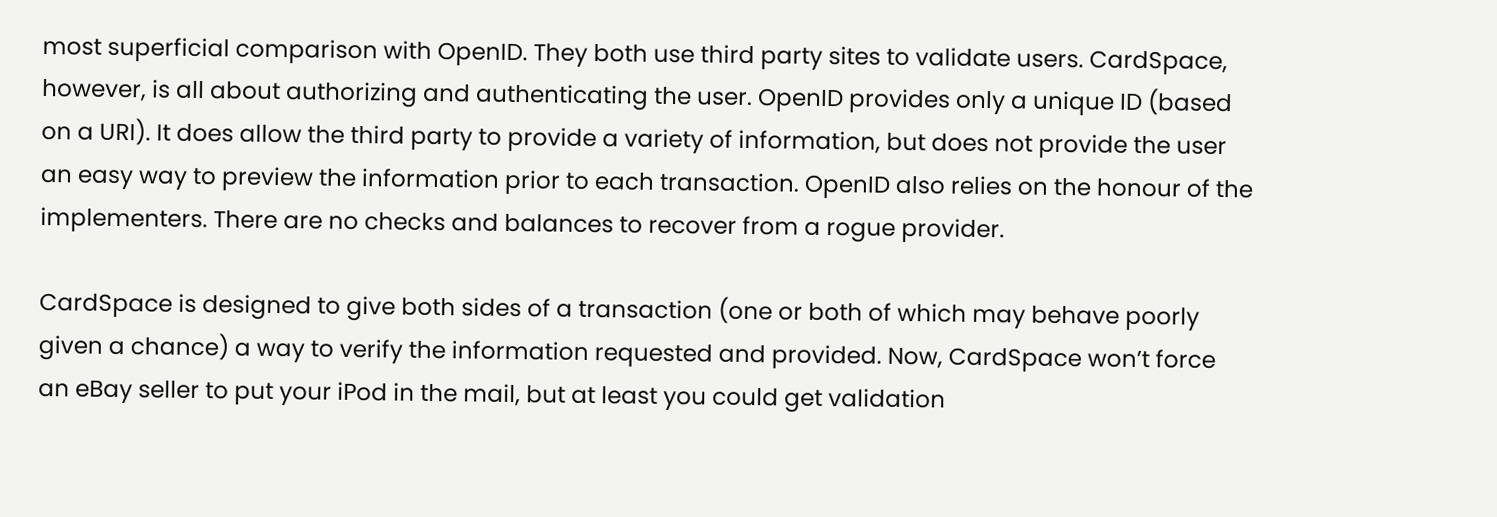most superficial comparison with OpenID. They both use third party sites to validate users. CardSpace, however, is all about authorizing and authenticating the user. OpenID provides only a unique ID (based on a URI). It does allow the third party to provide a variety of information, but does not provide the user an easy way to preview the information prior to each transaction. OpenID also relies on the honour of the implementers. There are no checks and balances to recover from a rogue provider.

CardSpace is designed to give both sides of a transaction (one or both of which may behave poorly given a chance) a way to verify the information requested and provided. Now, CardSpace won’t force an eBay seller to put your iPod in the mail, but at least you could get validation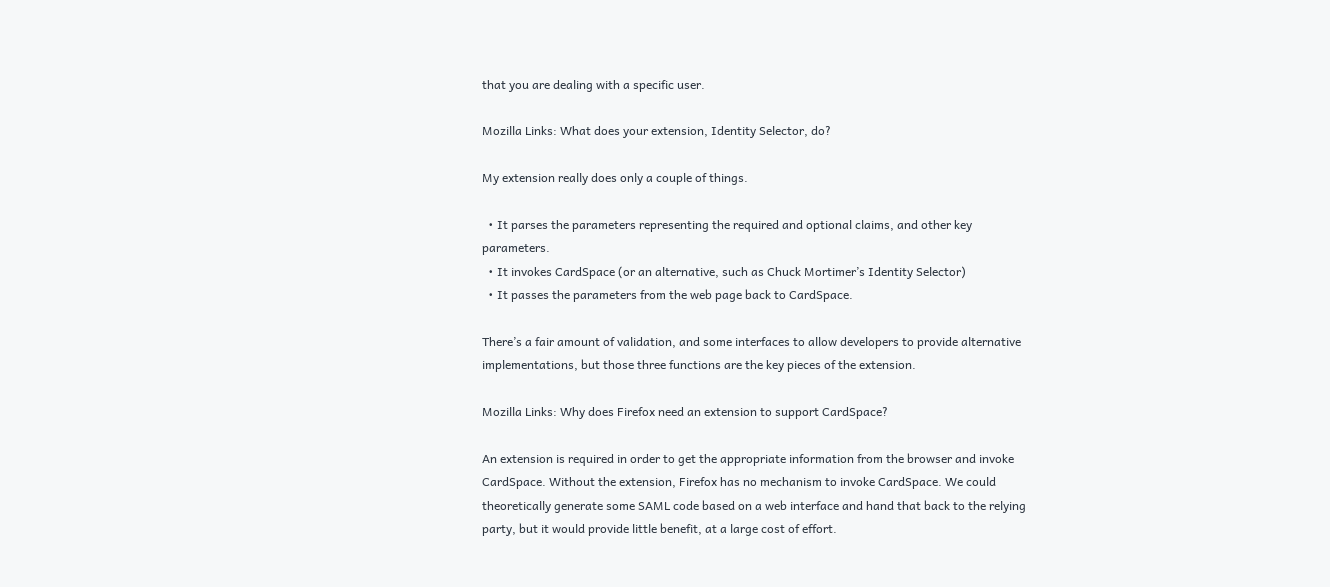that you are dealing with a specific user.

Mozilla Links: What does your extension, Identity Selector, do?

My extension really does only a couple of things.

  • It parses the parameters representing the required and optional claims, and other key parameters.
  • It invokes CardSpace (or an alternative, such as Chuck Mortimer’s Identity Selector)
  • It passes the parameters from the web page back to CardSpace.

There’s a fair amount of validation, and some interfaces to allow developers to provide alternative implementations, but those three functions are the key pieces of the extension.

Mozilla Links: Why does Firefox need an extension to support CardSpace?

An extension is required in order to get the appropriate information from the browser and invoke CardSpace. Without the extension, Firefox has no mechanism to invoke CardSpace. We could theoretically generate some SAML code based on a web interface and hand that back to the relying party, but it would provide little benefit, at a large cost of effort.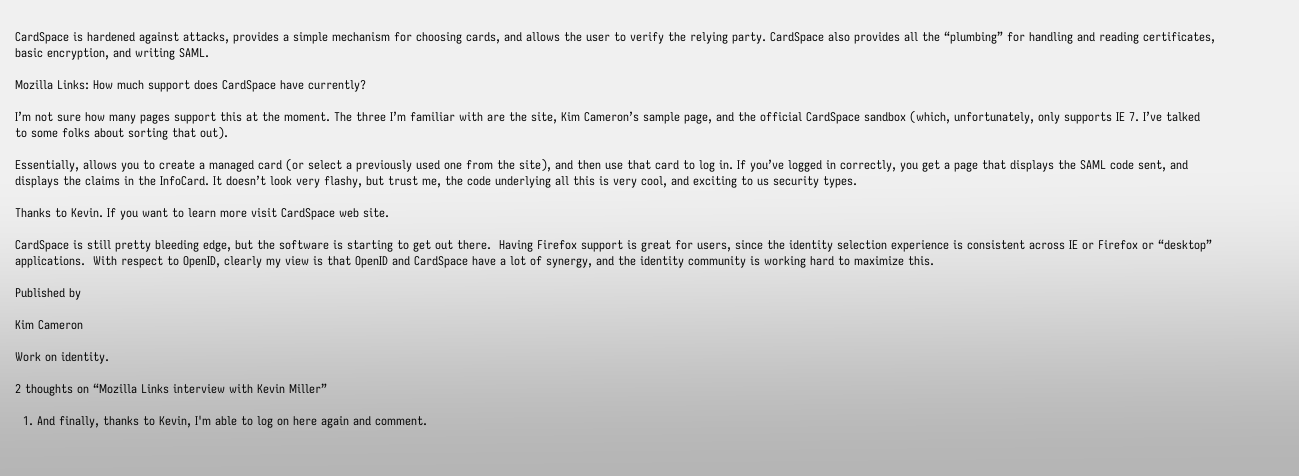CardSpace is hardened against attacks, provides a simple mechanism for choosing cards, and allows the user to verify the relying party. CardSpace also provides all the “plumbing” for handling and reading certificates, basic encryption, and writing SAML.

Mozilla Links: How much support does CardSpace have currently?

I’m not sure how many pages support this at the moment. The three I’m familiar with are the site, Kim Cameron’s sample page, and the official CardSpace sandbox (which, unfortunately, only supports IE 7. I’ve talked to some folks about sorting that out).

Essentially, allows you to create a managed card (or select a previously used one from the site), and then use that card to log in. If you’ve logged in correctly, you get a page that displays the SAML code sent, and displays the claims in the InfoCard. It doesn’t look very flashy, but trust me, the code underlying all this is very cool, and exciting to us security types.

Thanks to Kevin. If you want to learn more visit CardSpace web site.

CardSpace is still pretty bleeding edge, but the software is starting to get out there.  Having Firefox support is great for users, since the identity selection experience is consistent across IE or Firefox or “desktop” applications.  With respect to OpenID, clearly my view is that OpenID and CardSpace have a lot of synergy, and the identity community is working hard to maximize this.

Published by

Kim Cameron

Work on identity.

2 thoughts on “Mozilla Links interview with Kevin Miller”

  1. And finally, thanks to Kevin, I'm able to log on here again and comment.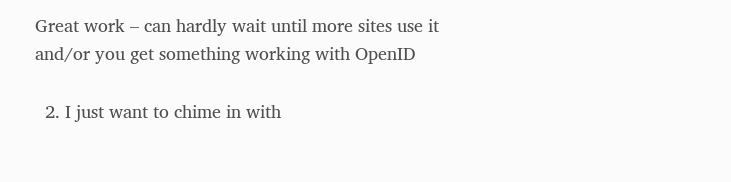Great work – can hardly wait until more sites use it and/or you get something working with OpenID

  2. I just want to chime in with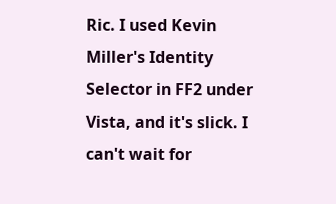Ric. I used Kevin Miller's Identity Selector in FF2 under Vista, and it's slick. I can't wait for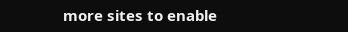more sites to enable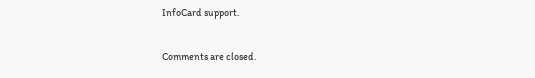InfoCard support.

Comments are closed.